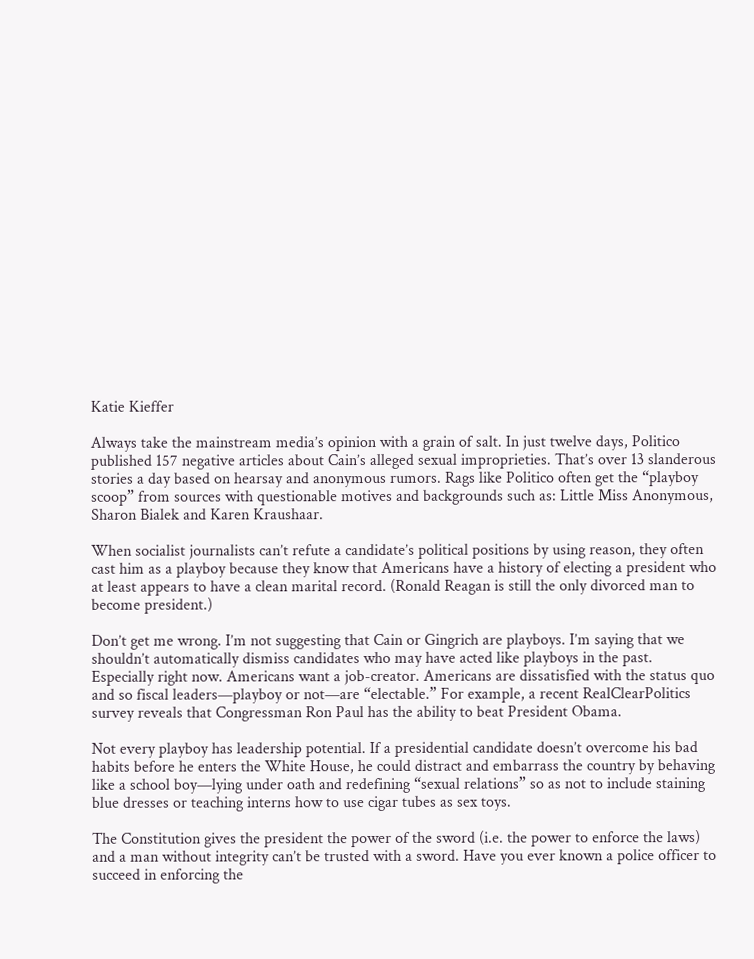Katie Kieffer

Always take the mainstream media’s opinion with a grain of salt. In just twelve days, Politico published 157 negative articles about Cain’s alleged sexual improprieties. That’s over 13 slanderous stories a day based on hearsay and anonymous rumors. Rags like Politico often get the “playboy scoop” from sources with questionable motives and backgrounds such as: Little Miss Anonymous, Sharon Bialek and Karen Kraushaar.

When socialist journalists can’t refute a candidate’s political positions by using reason, they often cast him as a playboy because they know that Americans have a history of electing a president who at least appears to have a clean marital record. (Ronald Reagan is still the only divorced man to become president.)

Don’t get me wrong. I’m not suggesting that Cain or Gingrich are playboys. I’m saying that we shouldn’t automatically dismiss candidates who may have acted like playboys in the past. Especially right now. Americans want a job-creator. Americans are dissatisfied with the status quo and so fiscal leaders—playboy or not—are “electable.” For example, a recent RealClearPolitics survey reveals that Congressman Ron Paul has the ability to beat President Obama.

Not every playboy has leadership potential. If a presidential candidate doesn’t overcome his bad habits before he enters the White House, he could distract and embarrass the country by behaving like a school boy—lying under oath and redefining “sexual relations” so as not to include staining blue dresses or teaching interns how to use cigar tubes as sex toys.

The Constitution gives the president the power of the sword (i.e. the power to enforce the laws) and a man without integrity can’t be trusted with a sword. Have you ever known a police officer to succeed in enforcing the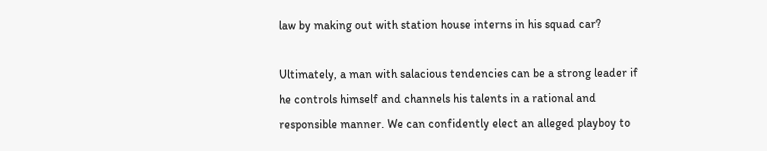law by making out with station house interns in his squad car?

Ultimately, a man with salacious tendencies can be a strong leader if he controls himself and channels his talents in a rational and responsible manner. We can confidently elect an alleged playboy to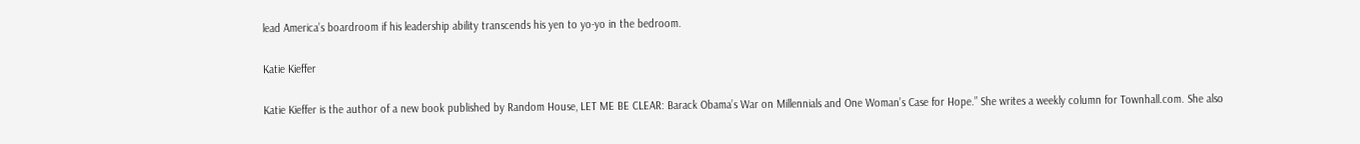lead America’s boardroom if his leadership ability transcends his yen to yo-yo in the bedroom.

Katie Kieffer

Katie Kieffer is the author of a new book published by Random House, LET ME BE CLEAR: Barack Obama’s War on Millennials and One Woman’s Case for Hope.” She writes a weekly column for Townhall.com. She also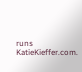runs KatieKieffer.com.